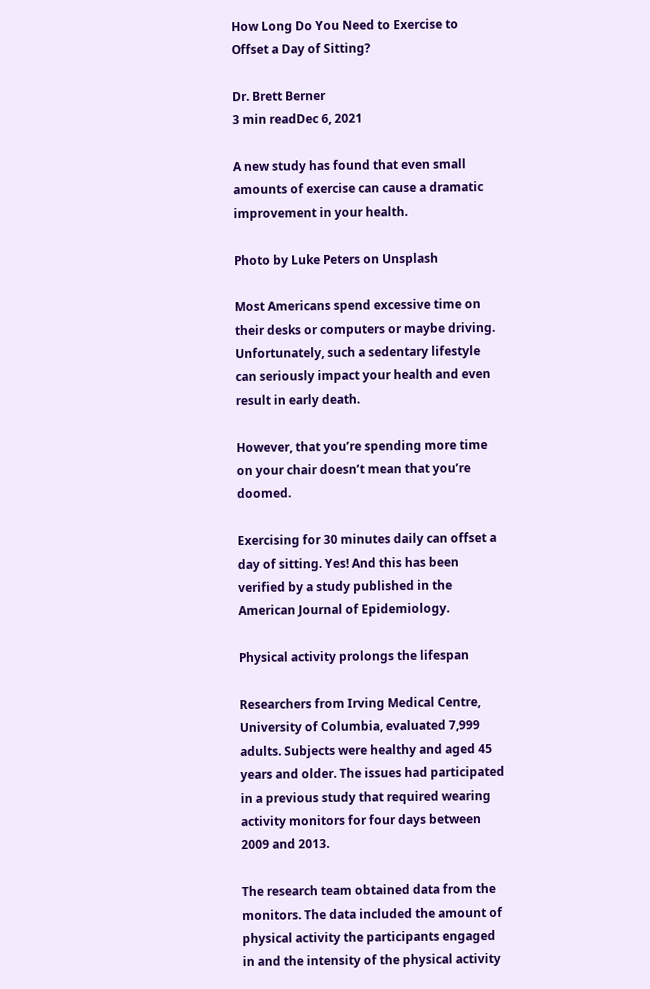How Long Do You Need to Exercise to Offset a Day of Sitting?

Dr. Brett Berner
3 min readDec 6, 2021

A new study has found that even small amounts of exercise can cause a dramatic improvement in your health.

Photo by Luke Peters on Unsplash

Most Americans spend excessive time on their desks or computers or maybe driving. Unfortunately, such a sedentary lifestyle can seriously impact your health and even result in early death.

However, that you’re spending more time on your chair doesn’t mean that you’re doomed.

Exercising for 30 minutes daily can offset a day of sitting. Yes! And this has been verified by a study published in the American Journal of Epidemiology.

Physical activity prolongs the lifespan

Researchers from Irving Medical Centre, University of Columbia, evaluated 7,999 adults. Subjects were healthy and aged 45 years and older. The issues had participated in a previous study that required wearing activity monitors for four days between 2009 and 2013.

The research team obtained data from the monitors. The data included the amount of physical activity the participants engaged in and the intensity of the physical activity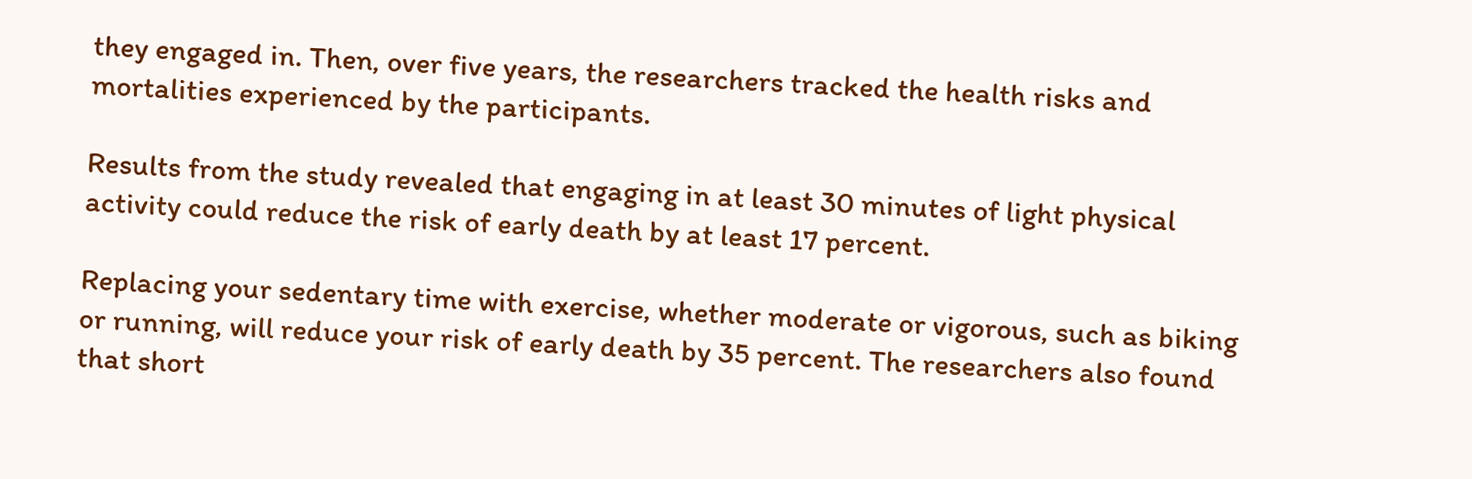they engaged in. Then, over five years, the researchers tracked the health risks and mortalities experienced by the participants.

Results from the study revealed that engaging in at least 30 minutes of light physical activity could reduce the risk of early death by at least 17 percent.

Replacing your sedentary time with exercise, whether moderate or vigorous, such as biking or running, will reduce your risk of early death by 35 percent. The researchers also found that short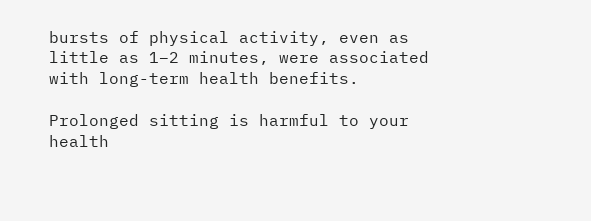bursts of physical activity, even as little as 1–2 minutes, were associated with long-term health benefits.

Prolonged sitting is harmful to your health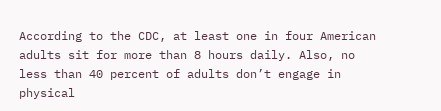According to the CDC, at least one in four American adults sit for more than 8 hours daily. Also, no less than 40 percent of adults don’t engage in physical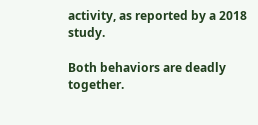activity, as reported by a 2018 study.

Both behaviors are deadly together.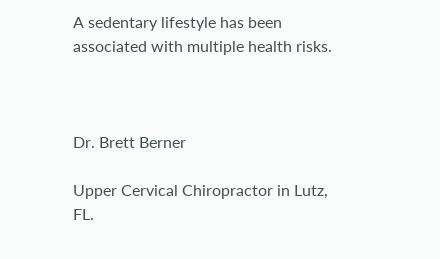A sedentary lifestyle has been associated with multiple health risks.



Dr. Brett Berner

Upper Cervical Chiropractor in Lutz, FL.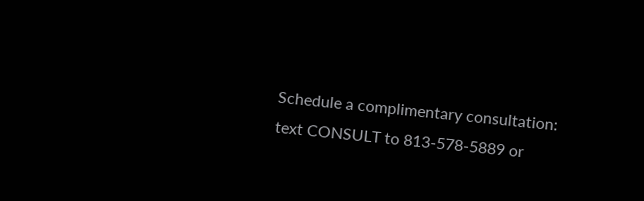Schedule a complimentary consultation: text CONSULT to 813-578-5889 or